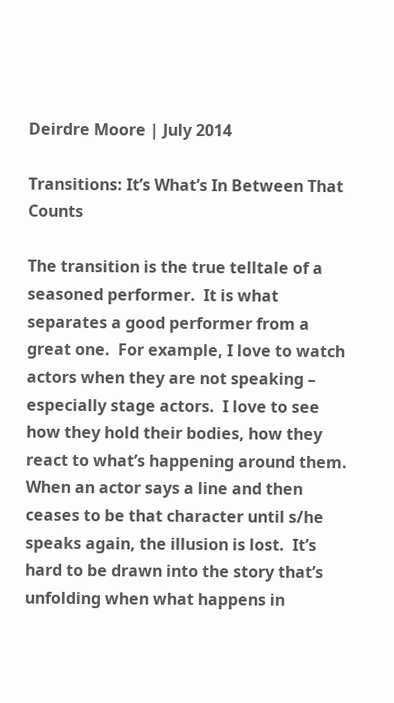Deirdre Moore | July 2014

Transitions: It’s What’s In Between That Counts

The transition is the true telltale of a seasoned performer.  It is what separates a good performer from a great one.  For example, I love to watch actors when they are not speaking – especially stage actors.  I love to see how they hold their bodies, how they react to what’s happening around them.  When an actor says a line and then ceases to be that character until s/he speaks again, the illusion is lost.  It’s hard to be drawn into the story that’s unfolding when what happens in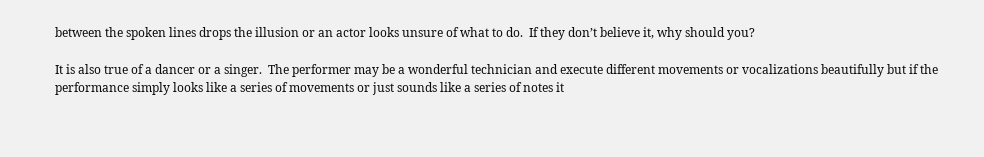between the spoken lines drops the illusion or an actor looks unsure of what to do.  If they don’t believe it, why should you?

It is also true of a dancer or a singer.  The performer may be a wonderful technician and execute different movements or vocalizations beautifully but if the performance simply looks like a series of movements or just sounds like a series of notes it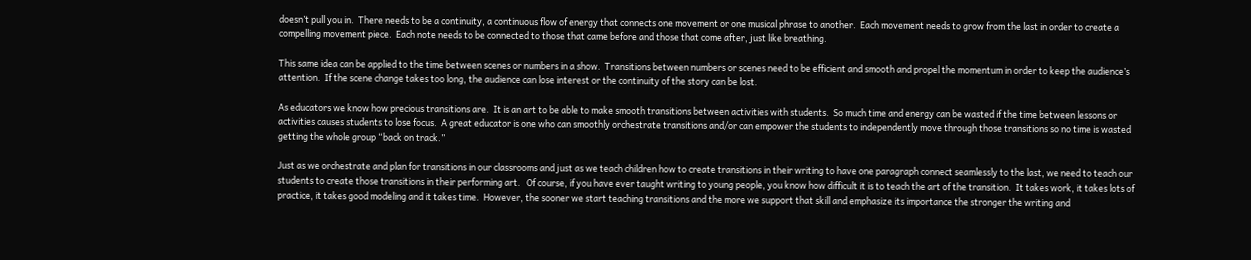doesn’t pull you in.  There needs to be a continuity, a continuous flow of energy that connects one movement or one musical phrase to another.  Each movement needs to grow from the last in order to create a compelling movement piece.  Each note needs to be connected to those that came before and those that come after, just like breathing.

This same idea can be applied to the time between scenes or numbers in a show.  Transitions between numbers or scenes need to be efficient and smooth and propel the momentum in order to keep the audience’s attention.  If the scene change takes too long, the audience can lose interest or the continuity of the story can be lost.

As educators we know how precious transitions are.  It is an art to be able to make smooth transitions between activities with students.  So much time and energy can be wasted if the time between lessons or activities causes students to lose focus.  A great educator is one who can smoothly orchestrate transitions and/or can empower the students to independently move through those transitions so no time is wasted getting the whole group “back on track.”

Just as we orchestrate and plan for transitions in our classrooms and just as we teach children how to create transitions in their writing to have one paragraph connect seamlessly to the last, we need to teach our students to create those transitions in their performing art.   Of course, if you have ever taught writing to young people, you know how difficult it is to teach the art of the transition.  It takes work, it takes lots of practice, it takes good modeling and it takes time.  However, the sooner we start teaching transitions and the more we support that skill and emphasize its importance the stronger the writing and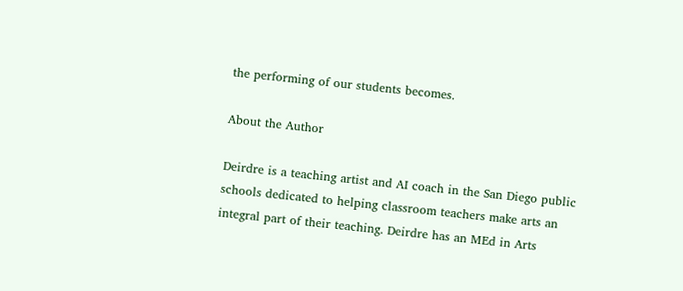the performing of our students becomes.

About the Author

Deirdre is a teaching artist and AI coach in the San Diego public schools dedicated to helping classroom teachers make arts an integral part of their teaching. Deirdre has an MEd in Arts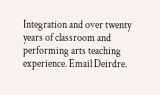Integration and over twenty years of classroom and performing arts teaching experience. Email Deirdre.